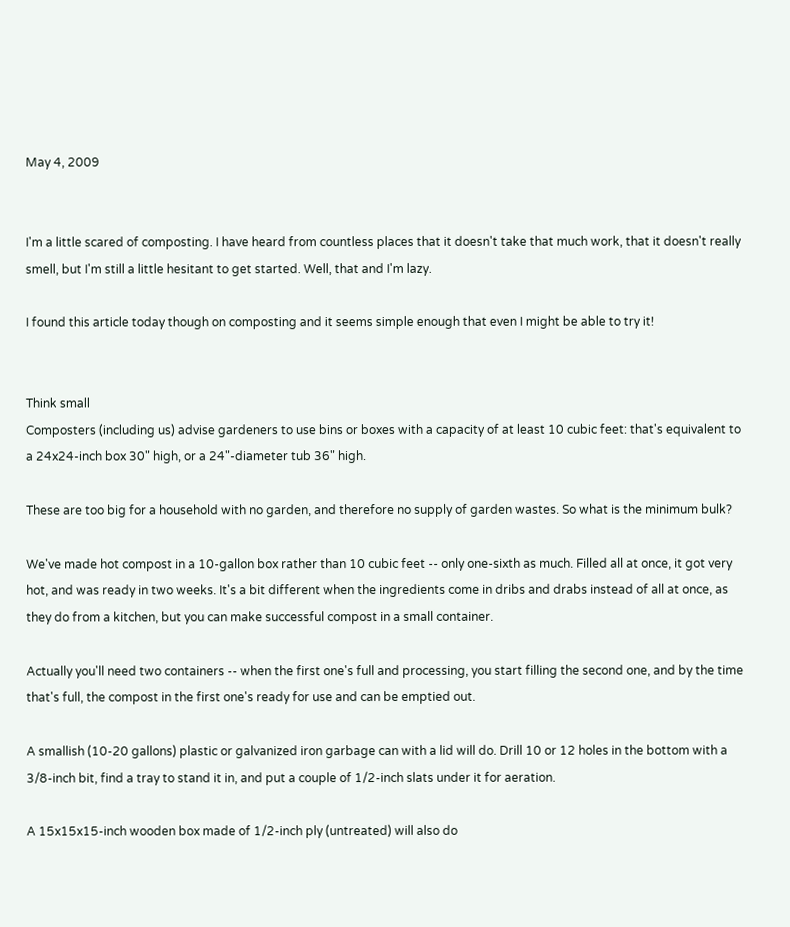May 4, 2009


I'm a little scared of composting. I have heard from countless places that it doesn't take that much work, that it doesn't really smell, but I'm still a little hesitant to get started. Well, that and I'm lazy.

I found this article today though on composting and it seems simple enough that even I might be able to try it!


Think small
Composters (including us) advise gardeners to use bins or boxes with a capacity of at least 10 cubic feet: that's equivalent to a 24x24-inch box 30" high, or a 24"-diameter tub 36" high.

These are too big for a household with no garden, and therefore no supply of garden wastes. So what is the minimum bulk?

We've made hot compost in a 10-gallon box rather than 10 cubic feet -- only one-sixth as much. Filled all at once, it got very hot, and was ready in two weeks. It's a bit different when the ingredients come in dribs and drabs instead of all at once, as they do from a kitchen, but you can make successful compost in a small container.

Actually you'll need two containers -- when the first one's full and processing, you start filling the second one, and by the time that's full, the compost in the first one's ready for use and can be emptied out.

A smallish (10-20 gallons) plastic or galvanized iron garbage can with a lid will do. Drill 10 or 12 holes in the bottom with a 3/8-inch bit, find a tray to stand it in, and put a couple of 1/2-inch slats under it for aeration.

A 15x15x15-inch wooden box made of 1/2-inch ply (untreated) will also do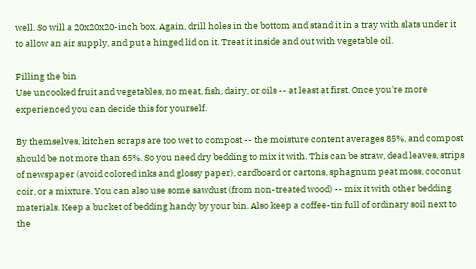well. So will a 20x20x20-inch box. Again, drill holes in the bottom and stand it in a tray with slats under it to allow an air supply, and put a hinged lid on it. Treat it inside and out with vegetable oil.

Filling the bin
Use uncooked fruit and vegetables, no meat, fish, dairy, or oils -- at least at first. Once you're more experienced you can decide this for yourself.

By themselves, kitchen scraps are too wet to compost -- the moisture content averages 85%, and compost should be not more than 65%. So you need dry bedding to mix it with. This can be straw, dead leaves, strips of newspaper (avoid colored inks and glossy paper), cardboard or cartons, sphagnum peat moss, coconut coir, or a mixture. You can also use some sawdust (from non-treated wood) -- mix it with other bedding materials. Keep a bucket of bedding handy by your bin. Also keep a coffee-tin full of ordinary soil next to the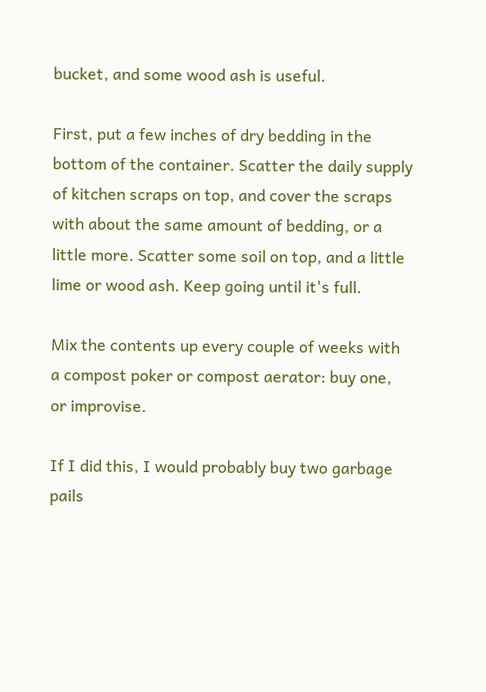bucket, and some wood ash is useful.

First, put a few inches of dry bedding in the bottom of the container. Scatter the daily supply of kitchen scraps on top, and cover the scraps with about the same amount of bedding, or a little more. Scatter some soil on top, and a little lime or wood ash. Keep going until it's full.

Mix the contents up every couple of weeks with a compost poker or compost aerator: buy one, or improvise.

If I did this, I would probably buy two garbage pails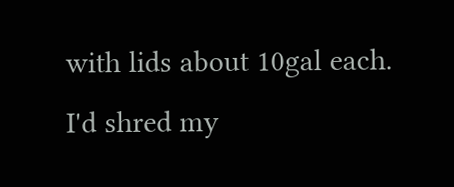with lids about 10gal each. I'd shred my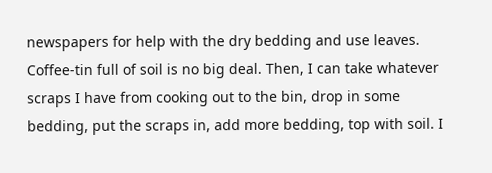newspapers for help with the dry bedding and use leaves. Coffee-tin full of soil is no big deal. Then, I can take whatever scraps I have from cooking out to the bin, drop in some bedding, put the scraps in, add more bedding, top with soil. I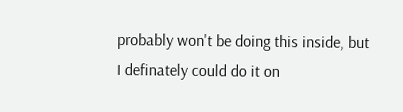probably won't be doing this inside, but I definately could do it on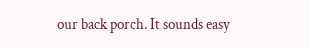our back porch. It sounds easy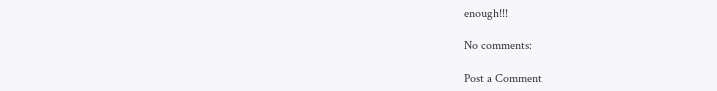enough!!!

No comments:

Post a Comment